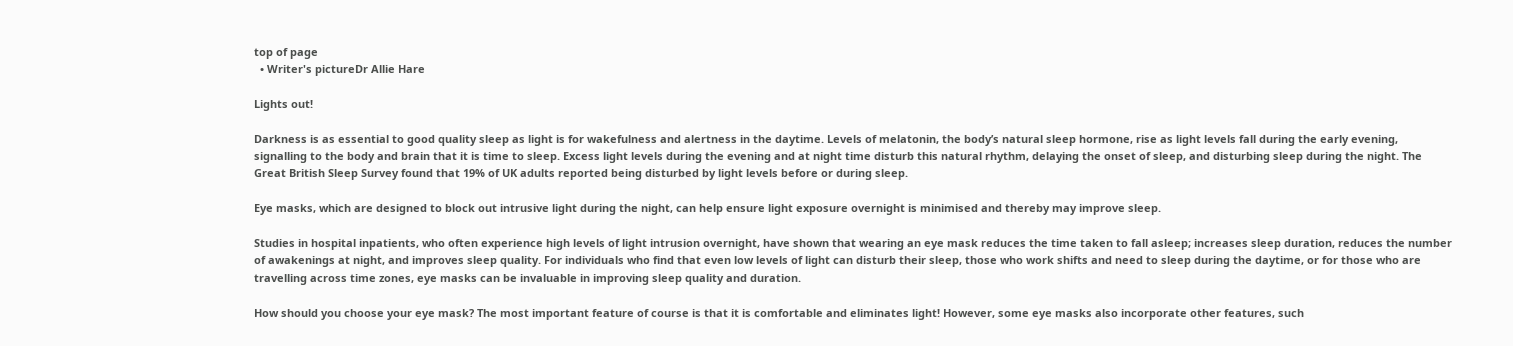top of page
  • Writer's pictureDr Allie Hare

Lights out!

Darkness is as essential to good quality sleep as light is for wakefulness and alertness in the daytime. Levels of melatonin, the body’s natural sleep hormone, rise as light levels fall during the early evening, signalling to the body and brain that it is time to sleep. Excess light levels during the evening and at night time disturb this natural rhythm, delaying the onset of sleep, and disturbing sleep during the night. The Great British Sleep Survey found that 19% of UK adults reported being disturbed by light levels before or during sleep.

Eye masks, which are designed to block out intrusive light during the night, can help ensure light exposure overnight is minimised and thereby may improve sleep.

Studies in hospital inpatients, who often experience high levels of light intrusion overnight, have shown that wearing an eye mask reduces the time taken to fall asleep; increases sleep duration, reduces the number of awakenings at night, and improves sleep quality. For individuals who find that even low levels of light can disturb their sleep, those who work shifts and need to sleep during the daytime, or for those who are travelling across time zones, eye masks can be invaluable in improving sleep quality and duration.

How should you choose your eye mask? The most important feature of course is that it is comfortable and eliminates light! However, some eye masks also incorporate other features, such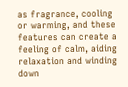as fragrance, cooling or warming, and these features can create a feeling of calm, aiding relaxation and winding down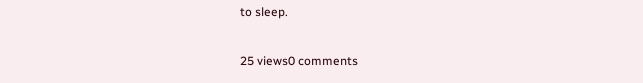to sleep.

25 views0 comments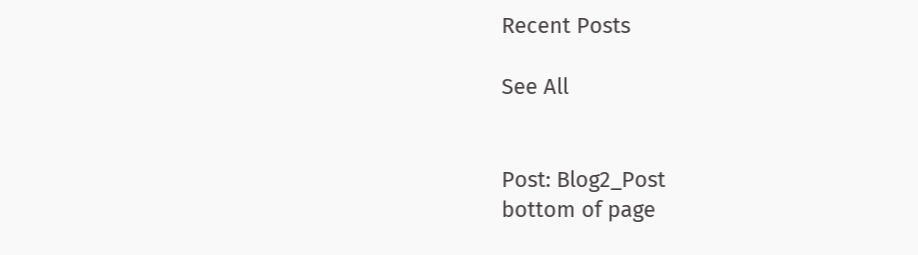Recent Posts

See All


Post: Blog2_Post
bottom of page